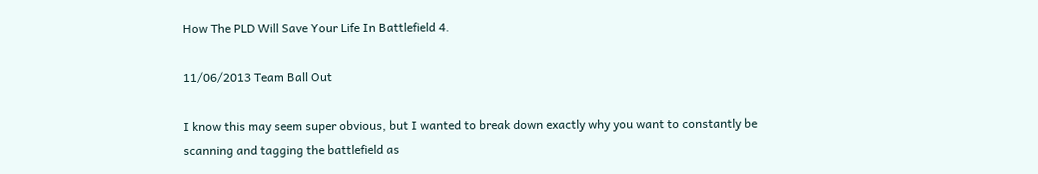How The PLD Will Save Your Life In Battlefield 4.

11/06/2013 Team Ball Out

I know this may seem super obvious, but I wanted to break down exactly why you want to constantly be  scanning and tagging the battlefield as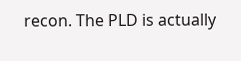recon. The PLD is actually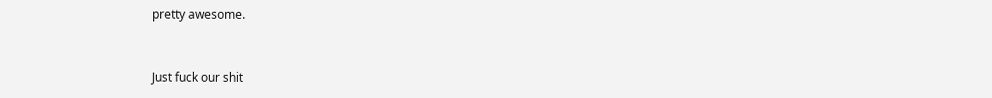pretty awesome.


Just fuck our shit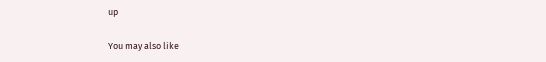up

You may also like